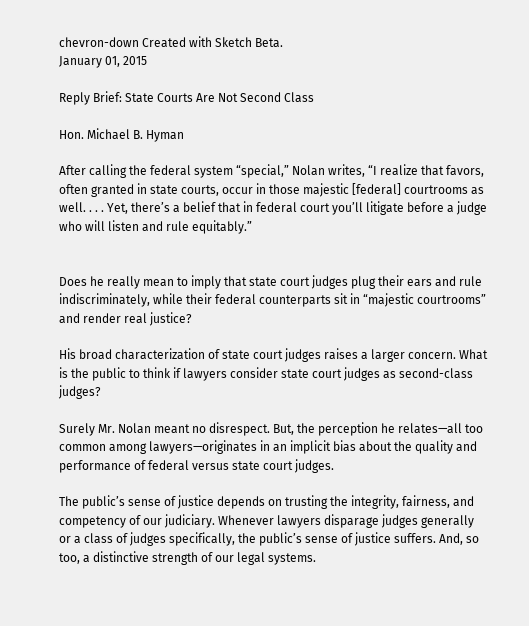chevron-down Created with Sketch Beta.
January 01, 2015

Reply Brief: State Courts Are Not Second Class

Hon. Michael B. Hyman

After calling the federal system “special,” Nolan writes, “I realize that favors, often granted in state courts, occur in those majestic [federal] courtrooms as well. . . . Yet, there’s a belief that in federal court you’ll litigate before a judge who will listen and rule equitably.”


Does he really mean to imply that state court judges plug their ears and rule indiscriminately, while their federal counterparts sit in “majestic courtrooms” and render real justice?

His broad characterization of state court judges raises a larger concern. What is the public to think if lawyers consider state court judges as second-class judges?

Surely Mr. Nolan meant no disrespect. But, the perception he relates—all too common among lawyers—originates in an implicit bias about the quality and performance of federal versus state court judges.

The public’s sense of justice depends on trusting the integrity, fairness, and competency of our judiciary. Whenever lawyers disparage judges generally or a class of judges specifically, the public’s sense of justice suffers. And, so too, a distinctive strength of our legal systems.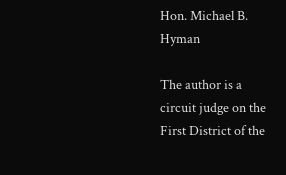Hon. Michael B. Hyman

The author is a circuit judge on the First District of the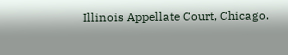Illinois Appellate Court, Chicago.